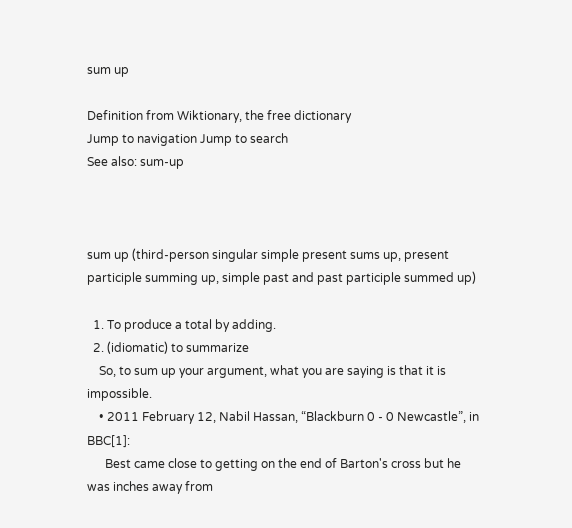sum up

Definition from Wiktionary, the free dictionary
Jump to navigation Jump to search
See also: sum-up



sum up (third-person singular simple present sums up, present participle summing up, simple past and past participle summed up)

  1. To produce a total by adding.
  2. (idiomatic) to summarize
    So, to sum up your argument, what you are saying is that it is impossible.
    • 2011 February 12, Nabil Hassan, “Blackburn 0 - 0 Newcastle”, in BBC[1]:
      Best came close to getting on the end of Barton's cross but he was inches away from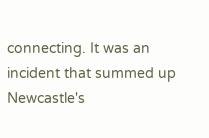connecting. It was an incident that summed up Newcastle's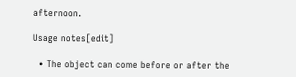afternoon.

Usage notes[edit]

  • The object can come before or after the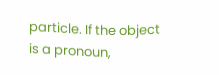particle. If the object is a pronoun,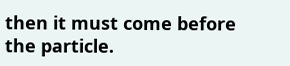then it must come before the particle.